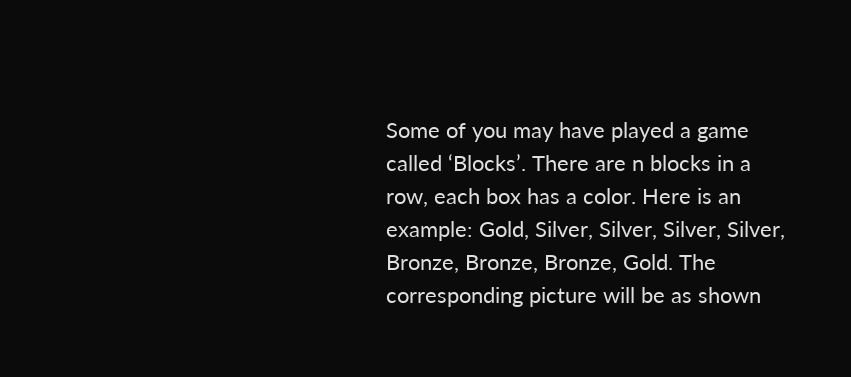Some of you may have played a game called ‘Blocks’. There are n blocks in a row, each box has a color. Here is an example: Gold, Silver, Silver, Silver, Silver, Bronze, Bronze, Bronze, Gold. The corresponding picture will be as shown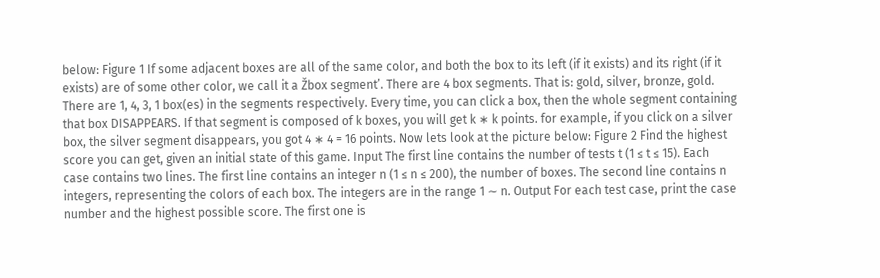below: Figure 1 If some adjacent boxes are all of the same color, and both the box to its left (if it exists) and its right (if it exists) are of some other color, we call it a Žbox segment’. There are 4 box segments. That is: gold, silver, bronze, gold. There are 1, 4, 3, 1 box(es) in the segments respectively. Every time, you can click a box, then the whole segment containing that box DISAPPEARS. If that segment is composed of k boxes, you will get k ∗ k points. for example, if you click on a silver box, the silver segment disappears, you got 4 ∗ 4 = 16 points. Now lets look at the picture below: Figure 2 Find the highest score you can get, given an initial state of this game. Input The first line contains the number of tests t (1 ≤ t ≤ 15). Each case contains two lines. The first line contains an integer n (1 ≤ n ≤ 200), the number of boxes. The second line contains n integers, representing the colors of each box. The integers are in the range 1 ∼ n. Output For each test case, print the case number and the highest possible score. The first one is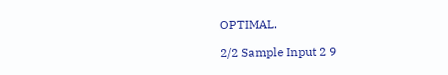OPTIMAL.

2/2 Sample Input 2 9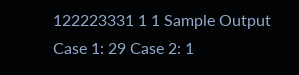122223331 1 1 Sample Output Case 1: 29 Case 2: 1